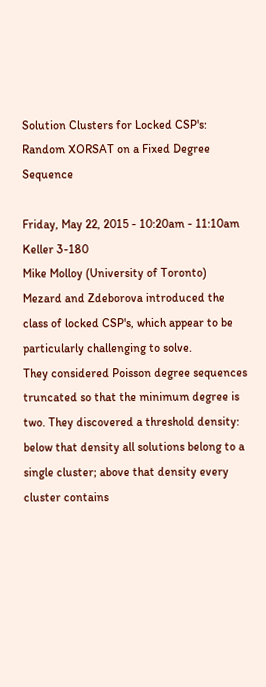Solution Clusters for Locked CSP's: Random XORSAT on a Fixed Degree Sequence

Friday, May 22, 2015 - 10:20am - 11:10am
Keller 3-180
Mike Molloy (University of Toronto)
Mezard and Zdeborova introduced the class of locked CSP's, which appear to be particularly challenging to solve.
They considered Poisson degree sequences truncated so that the minimum degree is two. They discovered a threshold density: below that density all solutions belong to a single cluster; above that density every cluster contains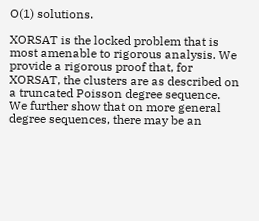O(1) solutions.

XORSAT is the locked problem that is most amenable to rigorous analysis. We provide a rigorous proof that, for XORSAT, the clusters are as described on a truncated Poisson degree sequence. We further show that on more general degree sequences, there may be an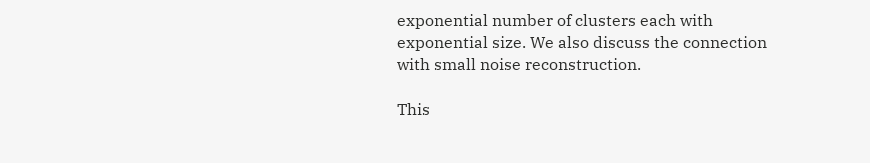exponential number of clusters each with exponential size. We also discuss the connection with small noise reconstruction.

This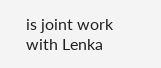is joint work with Lenka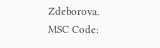Zdeborova.
MSC Code: